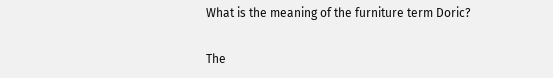What is the meaning of the furniture term Doric?

The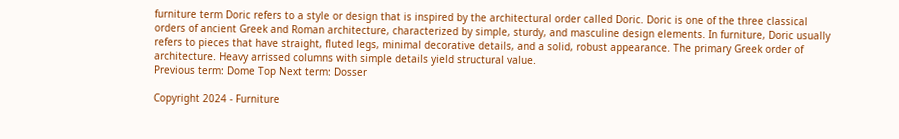furniture term Doric refers to a style or design that is inspired by the architectural order called Doric. Doric is one of the three classical orders of ancient Greek and Roman architecture, characterized by simple, sturdy, and masculine design elements. In furniture, Doric usually refers to pieces that have straight, fluted legs, minimal decorative details, and a solid, robust appearance. The primary Greek order of architecture. Heavy arrissed columns with simple details yield structural value.
Previous term: Dome Top Next term: Dosser

Copyright 2024 - Furniture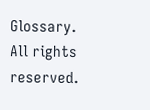Glossary. All rights reserved.